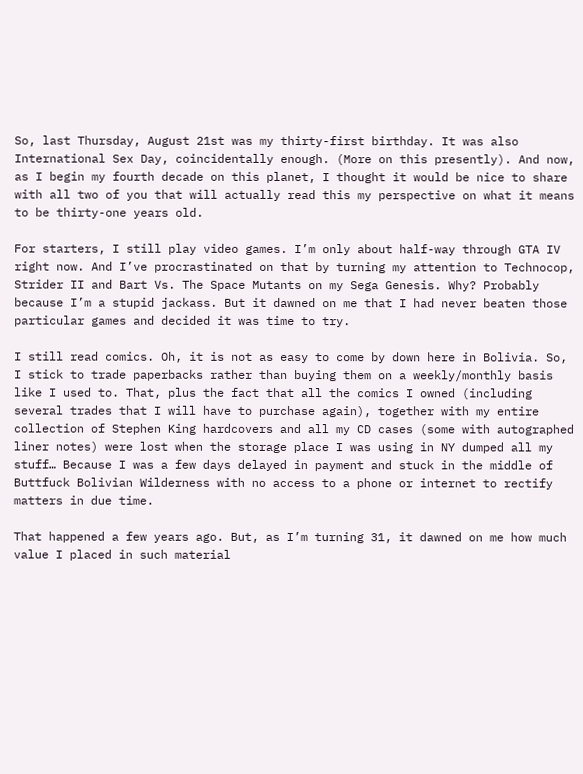So, last Thursday, August 21st was my thirty-first birthday. It was also International Sex Day, coincidentally enough. (More on this presently). And now, as I begin my fourth decade on this planet, I thought it would be nice to share with all two of you that will actually read this my perspective on what it means to be thirty-one years old.

For starters, I still play video games. I’m only about half-way through GTA IV right now. And I’ve procrastinated on that by turning my attention to Technocop, Strider II and Bart Vs. The Space Mutants on my Sega Genesis. Why? Probably because I’m a stupid jackass. But it dawned on me that I had never beaten those particular games and decided it was time to try.

I still read comics. Oh, it is not as easy to come by down here in Bolivia. So, I stick to trade paperbacks rather than buying them on a weekly/monthly basis like I used to. That, plus the fact that all the comics I owned (including several trades that I will have to purchase again), together with my entire collection of Stephen King hardcovers and all my CD cases (some with autographed liner notes) were lost when the storage place I was using in NY dumped all my stuff… Because I was a few days delayed in payment and stuck in the middle of Buttfuck Bolivian Wilderness with no access to a phone or internet to rectify matters in due time.

That happened a few years ago. But, as I’m turning 31, it dawned on me how much value I placed in such material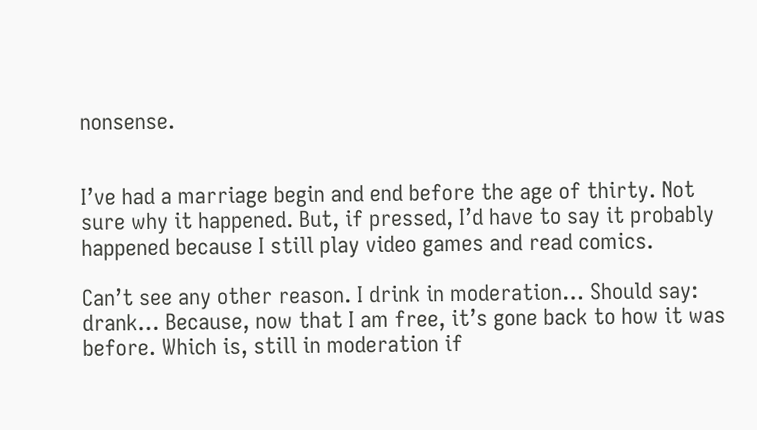nonsense.


I’ve had a marriage begin and end before the age of thirty. Not sure why it happened. But, if pressed, I’d have to say it probably happened because I still play video games and read comics.

Can’t see any other reason. I drink in moderation… Should say: drank… Because, now that I am free, it’s gone back to how it was before. Which is, still in moderation if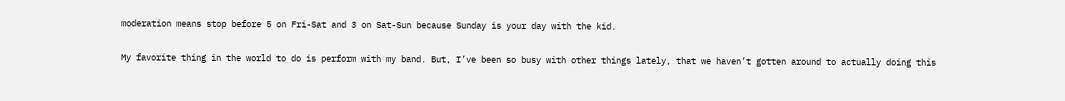moderation means stop before 5 on Fri-Sat and 3 on Sat-Sun because Sunday is your day with the kid.

My favorite thing in the world to do is perform with my band. But, I’ve been so busy with other things lately, that we haven’t gotten around to actually doing this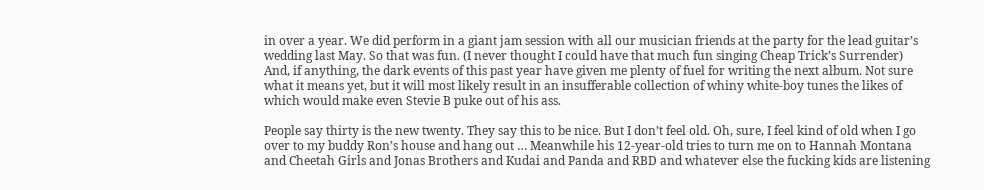in over a year. We did perform in a giant jam session with all our musician friends at the party for the lead guitar’s wedding last May. So that was fun. (I never thought I could have that much fun singing Cheap Trick’s Surrender)  And, if anything, the dark events of this past year have given me plenty of fuel for writing the next album. Not sure what it means yet, but it will most likely result in an insufferable collection of whiny white-boy tunes the likes of which would make even Stevie B puke out of his ass.

People say thirty is the new twenty. They say this to be nice. But I don’t feel old. Oh, sure, I feel kind of old when I go over to my buddy Ron’s house and hang out … Meanwhile his 12-year-old tries to turn me on to Hannah Montana and Cheetah Girls and Jonas Brothers and Kudai and Panda and RBD and whatever else the fucking kids are listening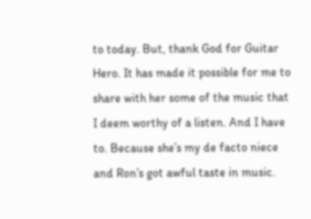to today. But, thank God for Guitar Hero. It has made it possible for me to share with her some of the music that I deem worthy of a listen. And I have to. Because she’s my de facto niece and Ron’s got awful taste in music.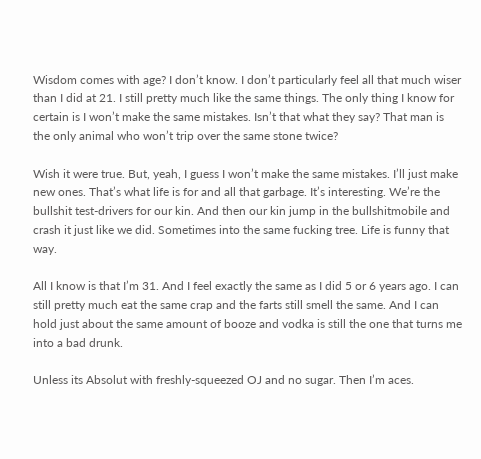Wisdom comes with age? I don’t know. I don’t particularly feel all that much wiser than I did at 21. I still pretty much like the same things. The only thing I know for certain is I won’t make the same mistakes. Isn’t that what they say? That man is the only animal who won’t trip over the same stone twice?

Wish it were true. But, yeah, I guess I won’t make the same mistakes. I’ll just make new ones. That’s what life is for and all that garbage. It’s interesting. We’re the bullshit test-drivers for our kin. And then our kin jump in the bullshitmobile and crash it just like we did. Sometimes into the same fucking tree. Life is funny that way.

All I know is that I’m 31. And I feel exactly the same as I did 5 or 6 years ago. I can still pretty much eat the same crap and the farts still smell the same. And I can hold just about the same amount of booze and vodka is still the one that turns me into a bad drunk.

Unless its Absolut with freshly-squeezed OJ and no sugar. Then I’m aces.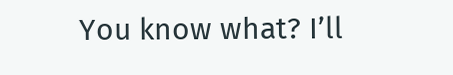You know what? I’ll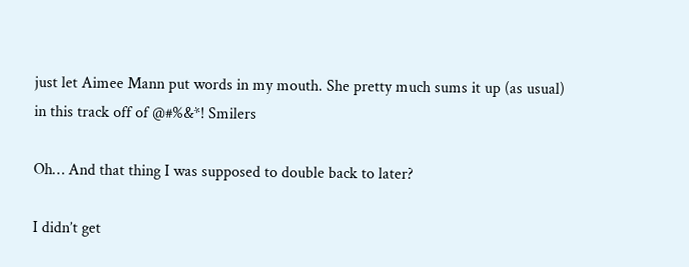just let Aimee Mann put words in my mouth. She pretty much sums it up (as usual) in this track off of @#%&*! Smilers

Oh… And that thing I was supposed to double back to later?

I didn’t get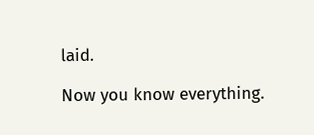laid.

Now you know everything.